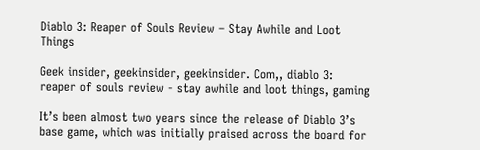Diablo 3: Reaper of Souls Review – Stay Awhile and Loot Things

Geek insider, geekinsider, geekinsider. Com,, diablo 3: reaper of souls review - stay awhile and loot things, gaming

It’s been almost two years since the release of Diablo 3’s base game, which was initially praised across the board for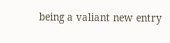being a valiant new entry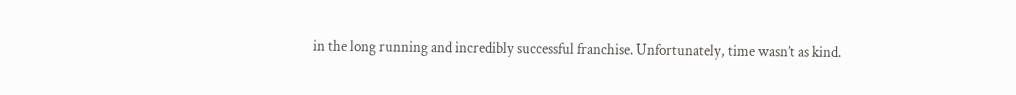in the long running and incredibly successful franchise. Unfortunately, time wasn’t as kind.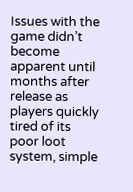Issues with the game didn’t become apparent until months after release as players quickly tired of its poor loot system, simple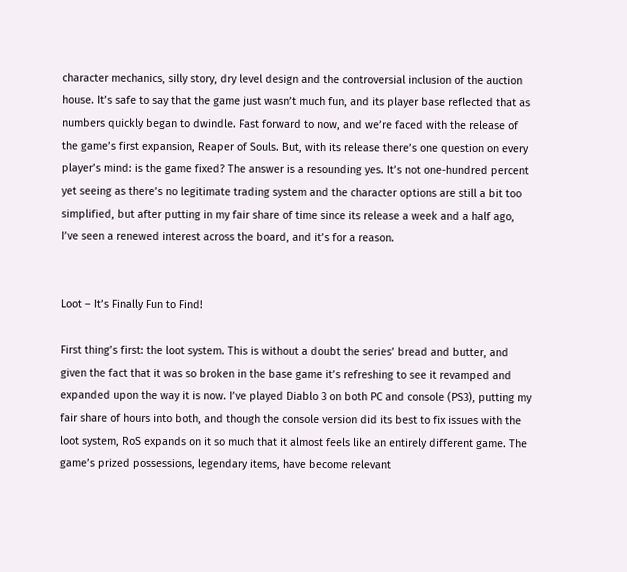character mechanics, silly story, dry level design and the controversial inclusion of the auction house. It’s safe to say that the game just wasn’t much fun, and its player base reflected that as numbers quickly began to dwindle. Fast forward to now, and we’re faced with the release of the game’s first expansion, Reaper of Souls. But, with its release there’s one question on every player’s mind: is the game fixed? The answer is a resounding yes. It’s not one-hundred percent yet seeing as there’s no legitimate trading system and the character options are still a bit too simplified, but after putting in my fair share of time since its release a week and a half ago, I’ve seen a renewed interest across the board, and it’s for a reason.


Loot – It’s Finally Fun to Find!

First thing’s first: the loot system. This is without a doubt the series’ bread and butter, and given the fact that it was so broken in the base game it’s refreshing to see it revamped and expanded upon the way it is now. I’ve played Diablo 3 on both PC and console (PS3), putting my fair share of hours into both, and though the console version did its best to fix issues with the loot system, RoS expands on it so much that it almost feels like an entirely different game. The game’s prized possessions, legendary items, have become relevant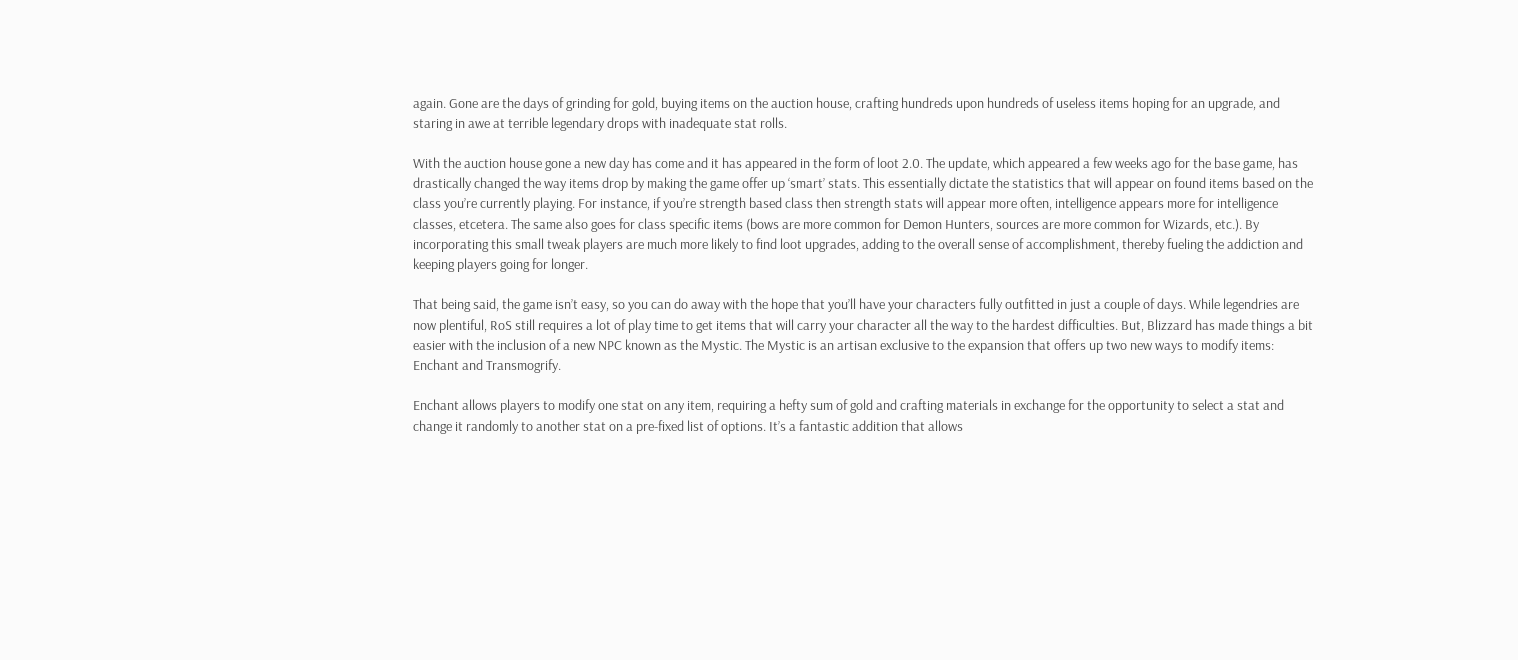again. Gone are the days of grinding for gold, buying items on the auction house, crafting hundreds upon hundreds of useless items hoping for an upgrade, and staring in awe at terrible legendary drops with inadequate stat rolls.

With the auction house gone a new day has come and it has appeared in the form of loot 2.0. The update, which appeared a few weeks ago for the base game, has drastically changed the way items drop by making the game offer up ‘smart’ stats. This essentially dictate the statistics that will appear on found items based on the class you’re currently playing. For instance, if you’re strength based class then strength stats will appear more often, intelligence appears more for intelligence classes, etcetera. The same also goes for class specific items (bows are more common for Demon Hunters, sources are more common for Wizards, etc.). By incorporating this small tweak players are much more likely to find loot upgrades, adding to the overall sense of accomplishment, thereby fueling the addiction and keeping players going for longer.

That being said, the game isn’t easy, so you can do away with the hope that you’ll have your characters fully outfitted in just a couple of days. While legendries are now plentiful, RoS still requires a lot of play time to get items that will carry your character all the way to the hardest difficulties. But, Blizzard has made things a bit easier with the inclusion of a new NPC known as the Mystic. The Mystic is an artisan exclusive to the expansion that offers up two new ways to modify items: Enchant and Transmogrify.

Enchant allows players to modify one stat on any item, requiring a hefty sum of gold and crafting materials in exchange for the opportunity to select a stat and change it randomly to another stat on a pre-fixed list of options. It’s a fantastic addition that allows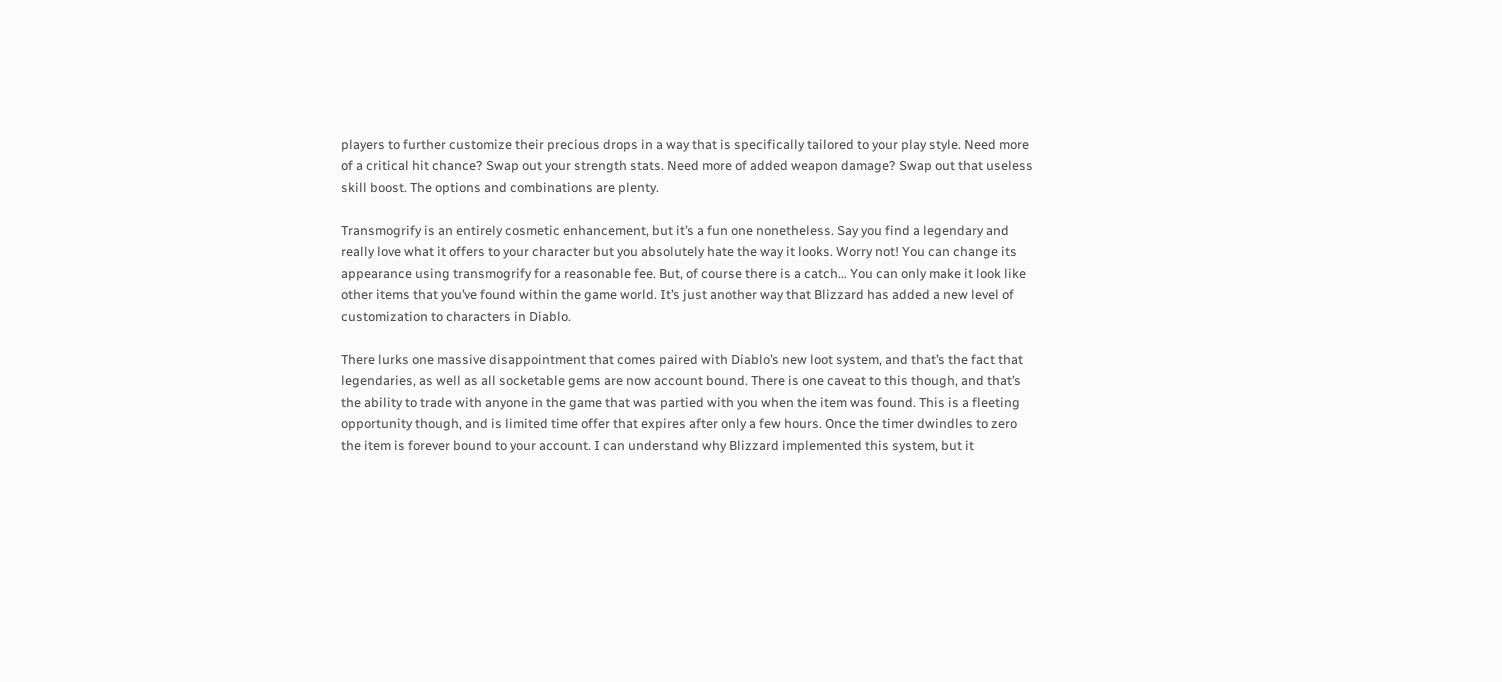players to further customize their precious drops in a way that is specifically tailored to your play style. Need more of a critical hit chance? Swap out your strength stats. Need more of added weapon damage? Swap out that useless skill boost. The options and combinations are plenty.

Transmogrify is an entirely cosmetic enhancement, but it’s a fun one nonetheless. Say you find a legendary and really love what it offers to your character but you absolutely hate the way it looks. Worry not! You can change its appearance using transmogrify for a reasonable fee. But, of course there is a catch… You can only make it look like other items that you’ve found within the game world. It’s just another way that Blizzard has added a new level of customization to characters in Diablo.

There lurks one massive disappointment that comes paired with Diablo’s new loot system, and that’s the fact that legendaries, as well as all socketable gems are now account bound. There is one caveat to this though, and that’s the ability to trade with anyone in the game that was partied with you when the item was found. This is a fleeting opportunity though, and is limited time offer that expires after only a few hours. Once the timer dwindles to zero the item is forever bound to your account. I can understand why Blizzard implemented this system, but it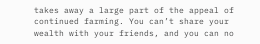takes away a large part of the appeal of continued farming. You can’t share your wealth with your friends, and you can no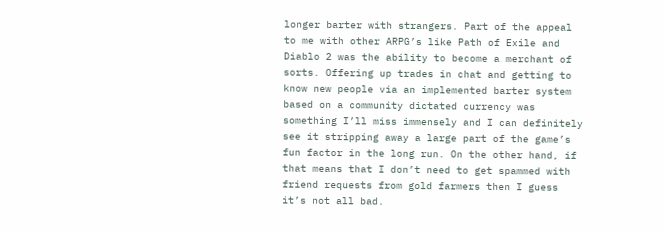longer barter with strangers. Part of the appeal to me with other ARPG’s like Path of Exile and Diablo 2 was the ability to become a merchant of sorts. Offering up trades in chat and getting to know new people via an implemented barter system based on a community dictated currency was something I’ll miss immensely and I can definitely see it stripping away a large part of the game’s fun factor in the long run. On the other hand, if that means that I don’t need to get spammed with friend requests from gold farmers then I guess it’s not all bad.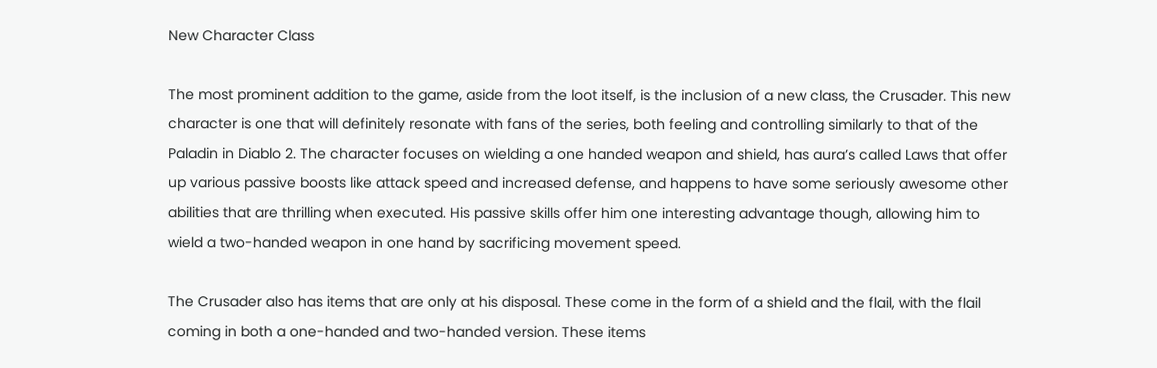New Character Class

The most prominent addition to the game, aside from the loot itself, is the inclusion of a new class, the Crusader. This new character is one that will definitely resonate with fans of the series, both feeling and controlling similarly to that of the Paladin in Diablo 2. The character focuses on wielding a one handed weapon and shield, has aura’s called Laws that offer up various passive boosts like attack speed and increased defense, and happens to have some seriously awesome other abilities that are thrilling when executed. His passive skills offer him one interesting advantage though, allowing him to wield a two-handed weapon in one hand by sacrificing movement speed.

The Crusader also has items that are only at his disposal. These come in the form of a shield and the flail, with the flail coming in both a one-handed and two-handed version. These items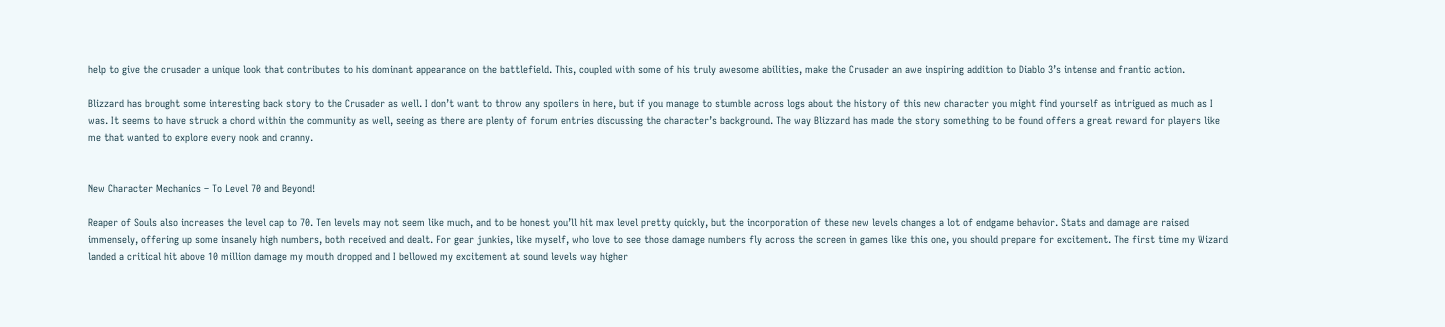help to give the crusader a unique look that contributes to his dominant appearance on the battlefield. This, coupled with some of his truly awesome abilities, make the Crusader an awe inspiring addition to Diablo 3’s intense and frantic action.

Blizzard has brought some interesting back story to the Crusader as well. I don’t want to throw any spoilers in here, but if you manage to stumble across logs about the history of this new character you might find yourself as intrigued as much as I was. It seems to have struck a chord within the community as well, seeing as there are plenty of forum entries discussing the character’s background. The way Blizzard has made the story something to be found offers a great reward for players like me that wanted to explore every nook and cranny.


New Character Mechanics – To Level 70 and Beyond!

Reaper of Souls also increases the level cap to 70. Ten levels may not seem like much, and to be honest you’ll hit max level pretty quickly, but the incorporation of these new levels changes a lot of endgame behavior. Stats and damage are raised immensely, offering up some insanely high numbers, both received and dealt. For gear junkies, like myself, who love to see those damage numbers fly across the screen in games like this one, you should prepare for excitement. The first time my Wizard landed a critical hit above 10 million damage my mouth dropped and I bellowed my excitement at sound levels way higher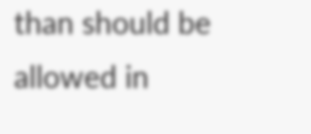than should be allowed in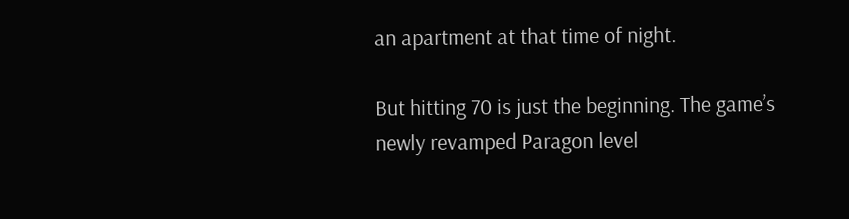an apartment at that time of night.

But hitting 70 is just the beginning. The game’s newly revamped Paragon level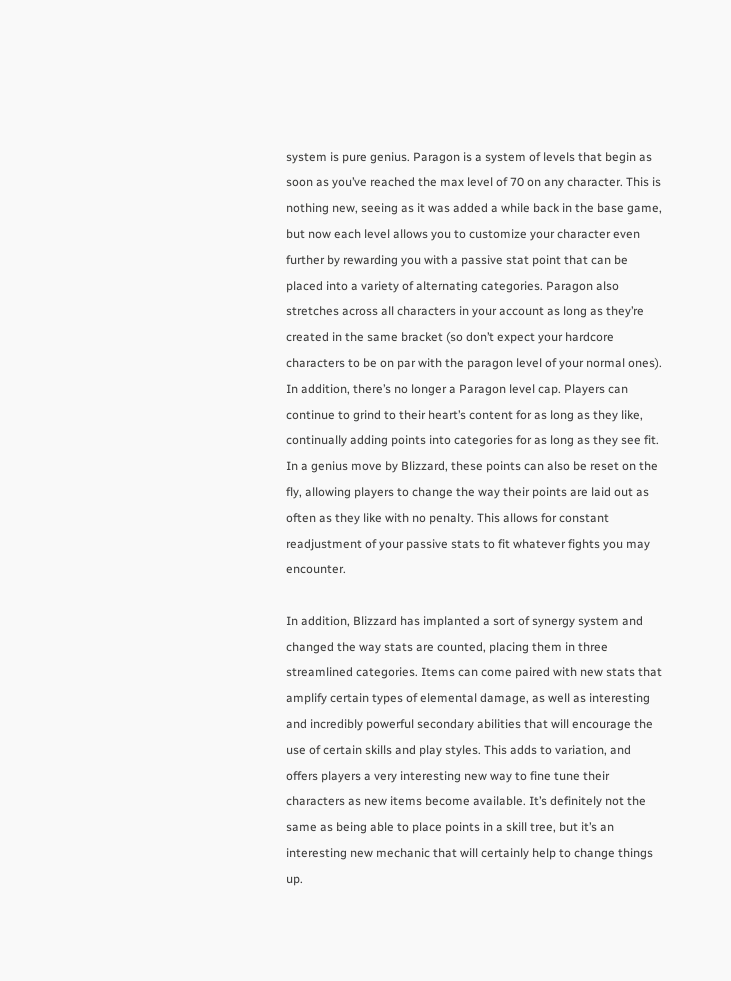system is pure genius. Paragon is a system of levels that begin as soon as you’ve reached the max level of 70 on any character. This is nothing new, seeing as it was added a while back in the base game, but now each level allows you to customize your character even further by rewarding you with a passive stat point that can be placed into a variety of alternating categories. Paragon also stretches across all characters in your account as long as they’re created in the same bracket (so don’t expect your hardcore characters to be on par with the paragon level of your normal ones). In addition, there’s no longer a Paragon level cap. Players can continue to grind to their heart’s content for as long as they like, continually adding points into categories for as long as they see fit. In a genius move by Blizzard, these points can also be reset on the fly, allowing players to change the way their points are laid out as often as they like with no penalty. This allows for constant readjustment of your passive stats to fit whatever fights you may encounter.

In addition, Blizzard has implanted a sort of synergy system and changed the way stats are counted, placing them in three streamlined categories. Items can come paired with new stats that amplify certain types of elemental damage, as well as interesting and incredibly powerful secondary abilities that will encourage the use of certain skills and play styles. This adds to variation, and offers players a very interesting new way to fine tune their characters as new items become available. It’s definitely not the same as being able to place points in a skill tree, but it’s an interesting new mechanic that will certainly help to change things up.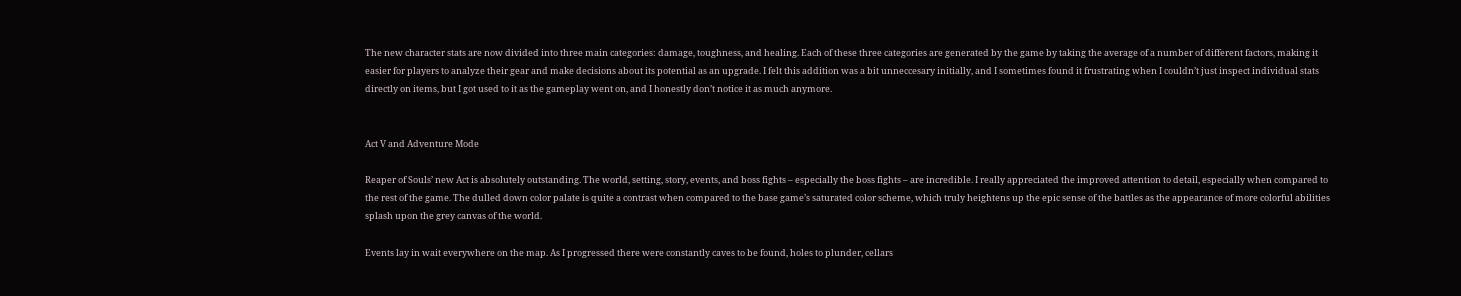The new character stats are now divided into three main categories: damage, toughness, and healing. Each of these three categories are generated by the game by taking the average of a number of different factors, making it easier for players to analyze their gear and make decisions about its potential as an upgrade. I felt this addition was a bit unneccesary initially, and I sometimes found it frustrating when I couldn’t just inspect individual stats directly on items, but I got used to it as the gameplay went on, and I honestly don’t notice it as much anymore.


Act V and Adventure Mode

Reaper of Souls’ new Act is absolutely outstanding. The world, setting, story, events, and boss fights – especially the boss fights – are incredible. I really appreciated the improved attention to detail, especially when compared to the rest of the game. The dulled down color palate is quite a contrast when compared to the base game’s saturated color scheme, which truly heightens up the epic sense of the battles as the appearance of more colorful abilities splash upon the grey canvas of the world.

Events lay in wait everywhere on the map. As I progressed there were constantly caves to be found, holes to plunder, cellars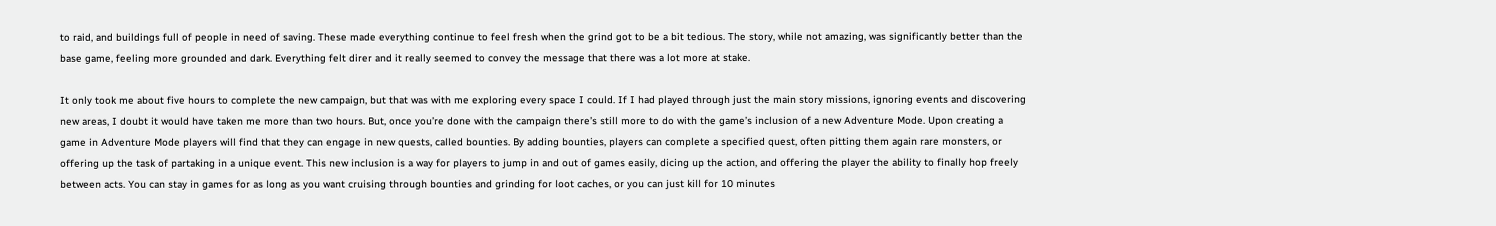to raid, and buildings full of people in need of saving. These made everything continue to feel fresh when the grind got to be a bit tedious. The story, while not amazing, was significantly better than the base game, feeling more grounded and dark. Everything felt direr and it really seemed to convey the message that there was a lot more at stake.

It only took me about five hours to complete the new campaign, but that was with me exploring every space I could. If I had played through just the main story missions, ignoring events and discovering new areas, I doubt it would have taken me more than two hours. But, once you’re done with the campaign there’s still more to do with the game’s inclusion of a new Adventure Mode. Upon creating a game in Adventure Mode players will find that they can engage in new quests, called bounties. By adding bounties, players can complete a specified quest, often pitting them again rare monsters, or offering up the task of partaking in a unique event. This new inclusion is a way for players to jump in and out of games easily, dicing up the action, and offering the player the ability to finally hop freely between acts. You can stay in games for as long as you want cruising through bounties and grinding for loot caches, or you can just kill for 10 minutes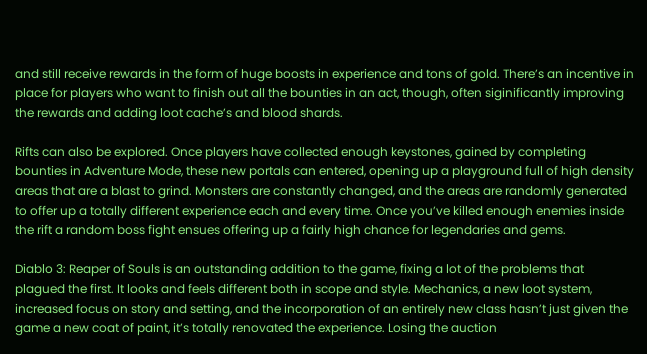and still receive rewards in the form of huge boosts in experience and tons of gold. There’s an incentive in place for players who want to finish out all the bounties in an act, though, often siginificantly improving the rewards and adding loot cache’s and blood shards.

Rifts can also be explored. Once players have collected enough keystones, gained by completing bounties in Adventure Mode, these new portals can entered, opening up a playground full of high density areas that are a blast to grind. Monsters are constantly changed, and the areas are randomly generated to offer up a totally different experience each and every time. Once you’ve killed enough enemies inside the rift a random boss fight ensues offering up a fairly high chance for legendaries and gems.

Diablo 3: Reaper of Souls is an outstanding addition to the game, fixing a lot of the problems that plagued the first. It looks and feels different both in scope and style. Mechanics, a new loot system, increased focus on story and setting, and the incorporation of an entirely new class hasn’t just given the game a new coat of paint, it’s totally renovated the experience. Losing the auction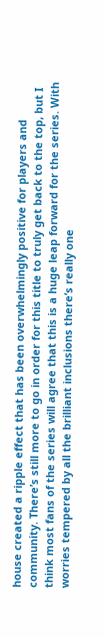house created a ripple effect that has been overwhelmingly positive for players and community. There’s still more to go in order for this title to truly get back to the top, but I think most fans of the series will agree that this is a huge leap forward for the series. With worries tempered by all the brilliant inclusions there’s really one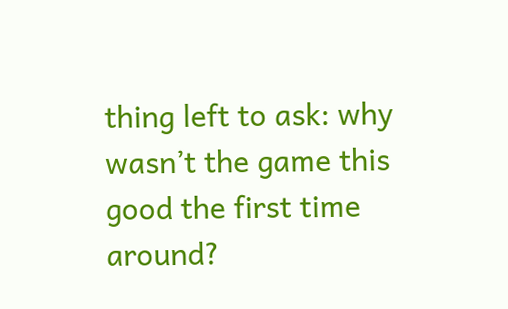thing left to ask: why wasn’t the game this good the first time around?